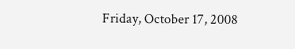Friday, October 17, 2008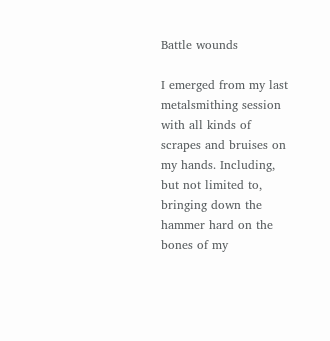Battle wounds

I emerged from my last metalsmithing session with all kinds of scrapes and bruises on my hands. Including, but not limited to, bringing down the hammer hard on the bones of my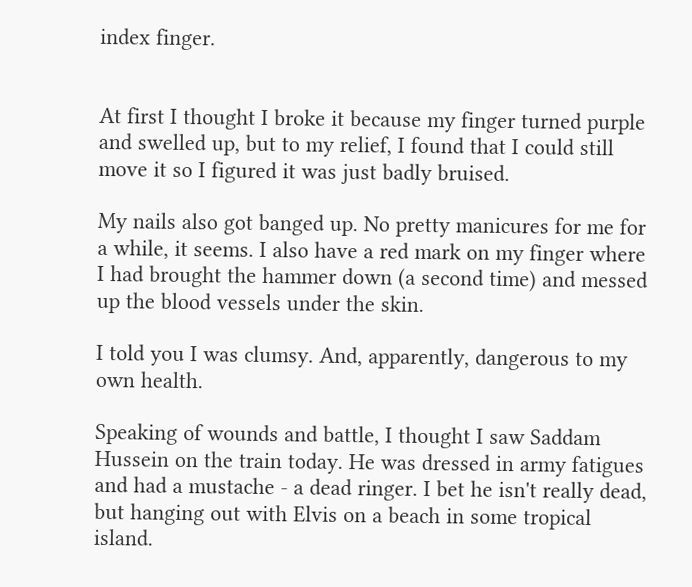index finger.


At first I thought I broke it because my finger turned purple and swelled up, but to my relief, I found that I could still move it so I figured it was just badly bruised.

My nails also got banged up. No pretty manicures for me for a while, it seems. I also have a red mark on my finger where I had brought the hammer down (a second time) and messed up the blood vessels under the skin.

I told you I was clumsy. And, apparently, dangerous to my own health.

Speaking of wounds and battle, I thought I saw Saddam Hussein on the train today. He was dressed in army fatigues and had a mustache - a dead ringer. I bet he isn't really dead, but hanging out with Elvis on a beach in some tropical island.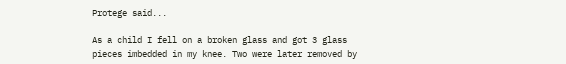Protege said...

As a child I fell on a broken glass and got 3 glass pieces imbedded in my knee. Two were later removed by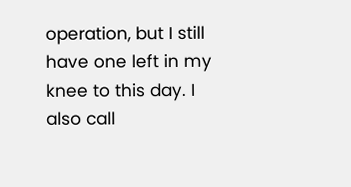operation, but I still have one left in my knee to this day. I also call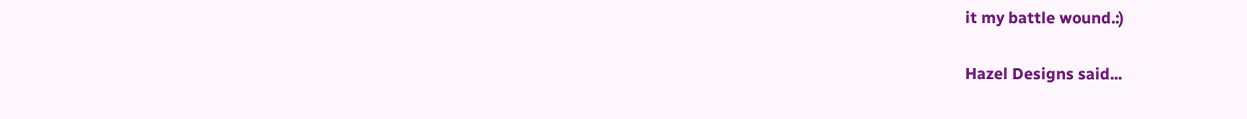it my battle wound.:)

Hazel Designs said...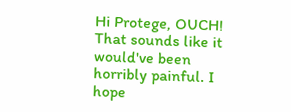Hi Protege, OUCH! That sounds like it would've been horribly painful. I hope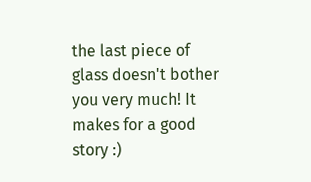the last piece of glass doesn't bother you very much! It makes for a good story :)